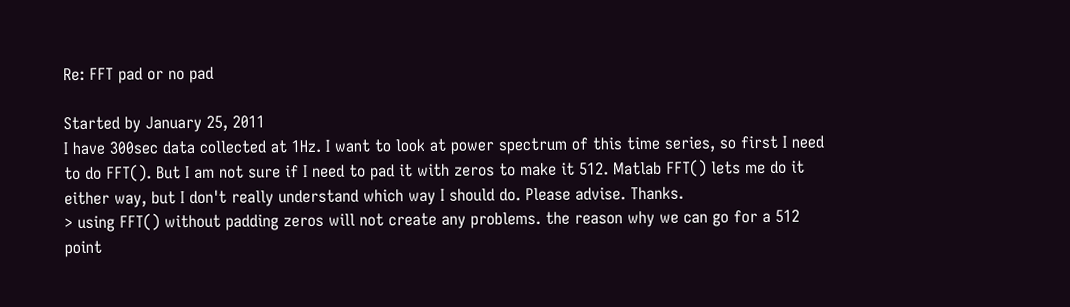Re: FFT pad or no pad

Started by January 25, 2011
I have 300sec data collected at 1Hz. I want to look at power spectrum of this time series, so first I need to do FFT(). But I am not sure if I need to pad it with zeros to make it 512. Matlab FFT() lets me do it either way, but I don't really understand which way I should do. Please advise. Thanks.
> using FFT() without padding zeros will not create any problems. the reason why we can go for a 512 point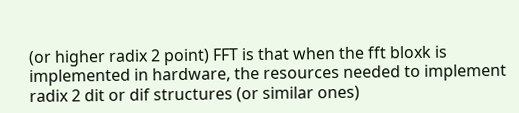(or higher radix 2 point) FFT is that when the fft bloxk is implemented in hardware, the resources needed to implement radix 2 dit or dif structures (or similar ones)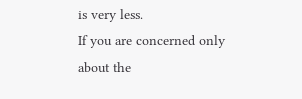is very less.
If you are concerned only about the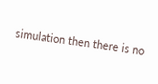simulation then there is no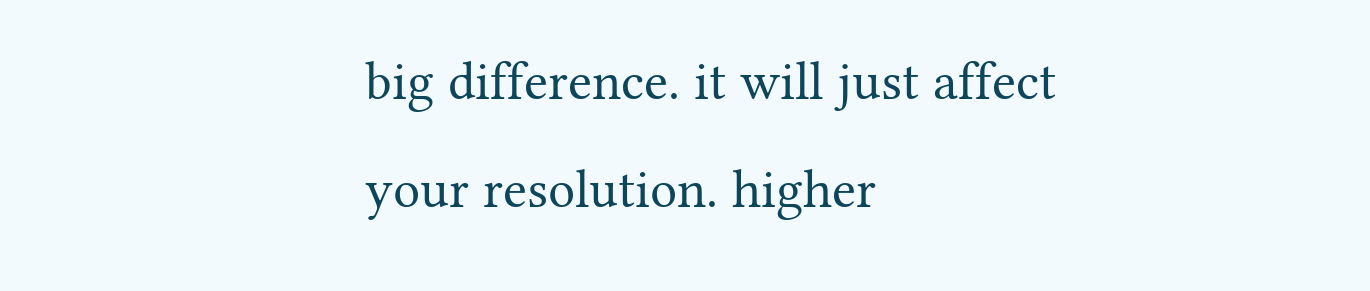big difference. it will just affect your resolution. higher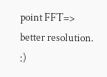point FFT=> better resolution. :)